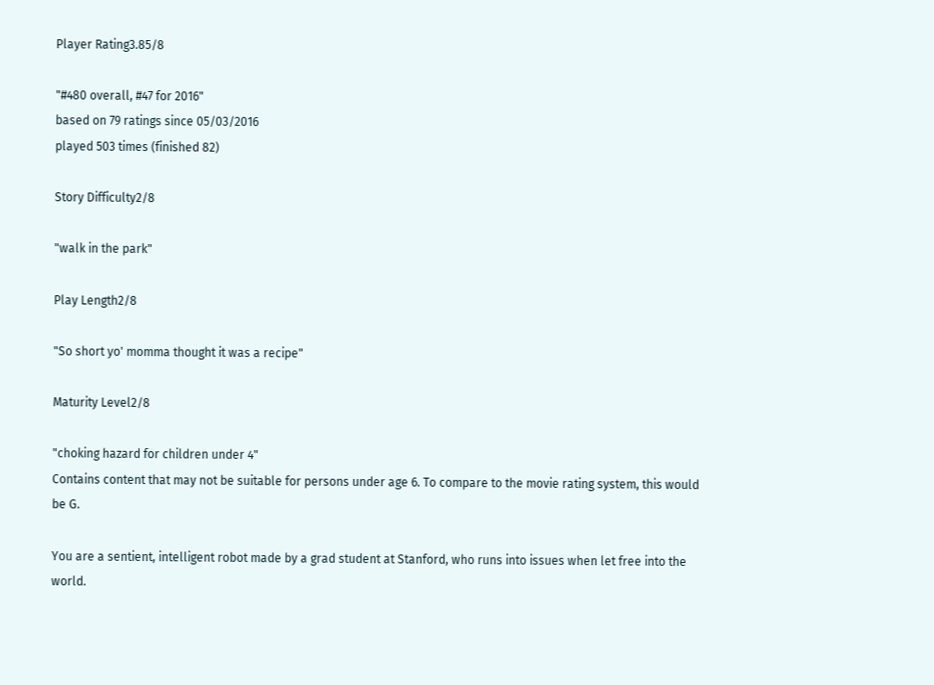Player Rating3.85/8

"#480 overall, #47 for 2016"
based on 79 ratings since 05/03/2016
played 503 times (finished 82)

Story Difficulty2/8

"walk in the park"

Play Length2/8

"So short yo' momma thought it was a recipe"

Maturity Level2/8

"choking hazard for children under 4"
Contains content that may not be suitable for persons under age 6. To compare to the movie rating system, this would be G.

You are a sentient, intelligent robot made by a grad student at Stanford, who runs into issues when let free into the world.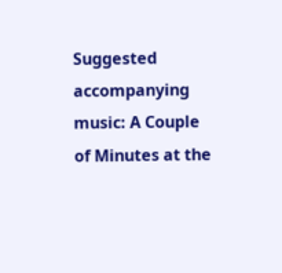Suggested accompanying music: A Couple of Minutes at the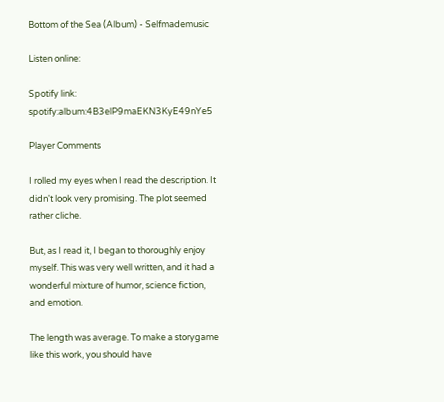Bottom of the Sea (Album) - Selfmademusic

Listen online:

Spotify link: spotify:album:4B3elP9maEKN3KyE49nYe5

Player Comments

I rolled my eyes when I read the description. It didn't look very promising. The plot seemed rather cliche.

But, as I read it, I began to thoroughly enjoy myself. This was very well written, and it had a wonderful mixture of humor, science fiction, and emotion.

The length was average. To make a storygame like this work, you should have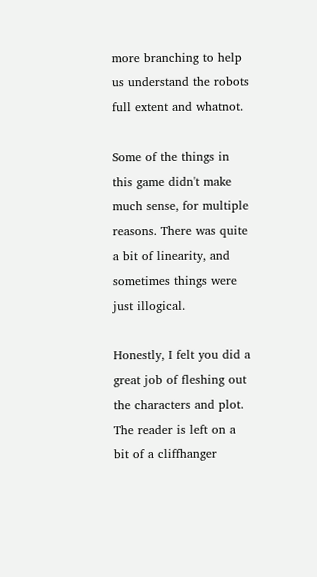more branching to help us understand the robots full extent and whatnot.

Some of the things in this game didn't make much sense, for multiple reasons. There was quite a bit of linearity, and sometimes things were just illogical.

Honestly, I felt you did a great job of fleshing out the characters and plot. The reader is left on a bit of a cliffhanger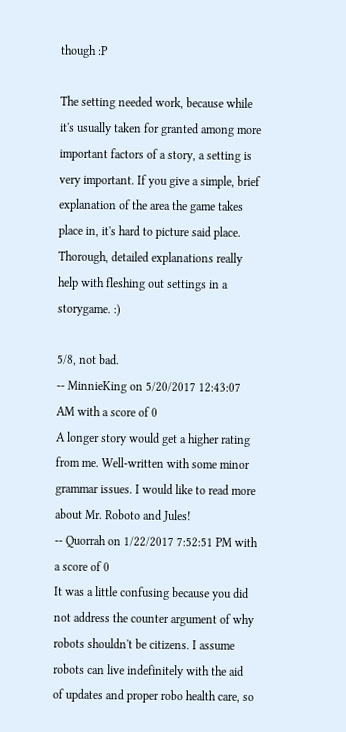though :P

The setting needed work, because while it's usually taken for granted among more important factors of a story, a setting is very important. If you give a simple, brief explanation of the area the game takes place in, it's hard to picture said place. Thorough, detailed explanations really help with fleshing out settings in a storygame. :)

5/8, not bad.
-- MinnieKing on 5/20/2017 12:43:07 AM with a score of 0
A longer story would get a higher rating from me. Well-written with some minor grammar issues. I would like to read more about Mr. Roboto and Jules!
-- Quorrah on 1/22/2017 7:52:51 PM with a score of 0
It was a little confusing because you did not address the counter argument of why robots shouldn't be citizens. I assume robots can live indefinitely with the aid of updates and proper robo health care, so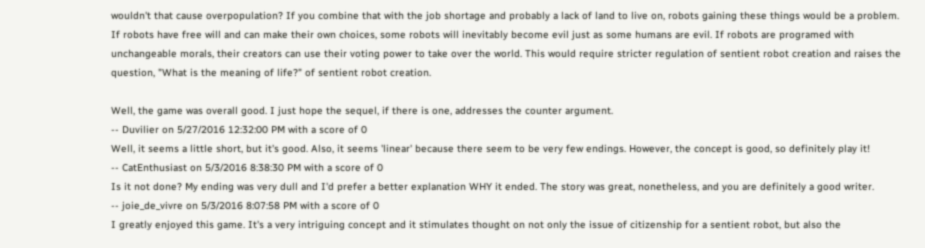wouldn't that cause overpopulation? If you combine that with the job shortage and probably a lack of land to live on, robots gaining these things would be a problem. If robots have free will and can make their own choices, some robots will inevitably become evil just as some humans are evil. If robots are programed with unchangeable morals, their creators can use their voting power to take over the world. This would require stricter regulation of sentient robot creation and raises the question, "What is the meaning of life?" of sentient robot creation.

Well, the game was overall good. I just hope the sequel, if there is one, addresses the counter argument.
-- Duvilier on 5/27/2016 12:32:00 PM with a score of 0
Well, it seems a little short, but it's good. Also, it seems 'linear' because there seem to be very few endings. However, the concept is good, so definitely play it!
-- CatEnthusiast on 5/3/2016 8:38:30 PM with a score of 0
Is it not done? My ending was very dull and I'd prefer a better explanation WHY it ended. The story was great, nonetheless, and you are definitely a good writer.
-- joie_de_vivre on 5/3/2016 8:07:58 PM with a score of 0
I greatly enjoyed this game. It's a very intriguing concept and it stimulates thought on not only the issue of citizenship for a sentient robot, but also the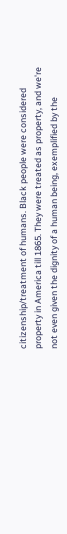citizenship/treatment of humans. Black people were considered property in America till 1865. They were treated as property, and we're not even given the dignity of a human being, exemplified by the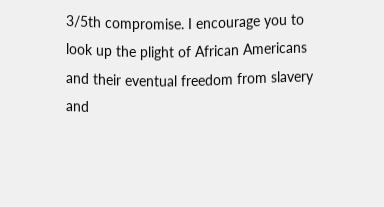3/5th compromise. I encourage you to look up the plight of African Americans and their eventual freedom from slavery and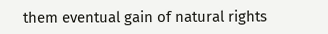them eventual gain of natural rights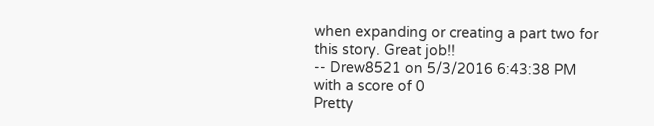when expanding or creating a part two for this story. Great job!!
-- Drew8521 on 5/3/2016 6:43:38 PM with a score of 0
Pretty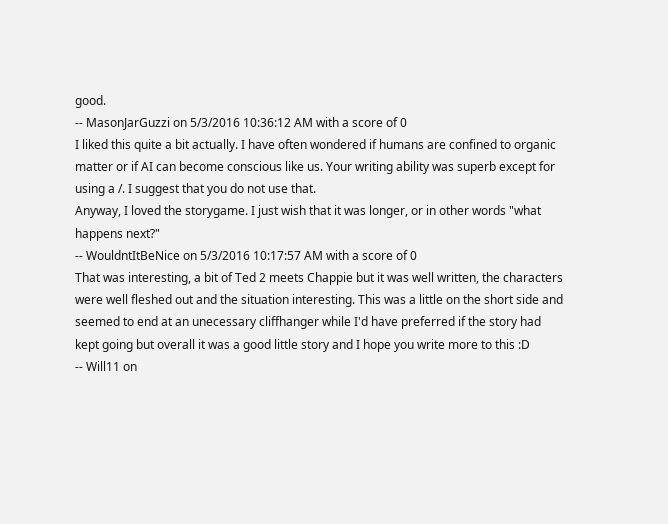good.
-- MasonJarGuzzi on 5/3/2016 10:36:12 AM with a score of 0
I liked this quite a bit actually. I have often wondered if humans are confined to organic matter or if AI can become conscious like us. Your writing ability was superb except for using a /. I suggest that you do not use that.
Anyway, I loved the storygame. I just wish that it was longer, or in other words "what happens next?"
-- WouldntItBeNice on 5/3/2016 10:17:57 AM with a score of 0
That was interesting, a bit of Ted 2 meets Chappie but it was well written, the characters were well fleshed out and the situation interesting. This was a little on the short side and seemed to end at an unecessary cliffhanger while I'd have preferred if the story had kept going but overall it was a good little story and I hope you write more to this :D
-- Will11 on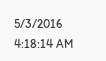5/3/2016 4:18:14 AM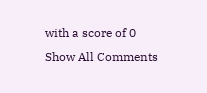with a score of 0
Show All Comments